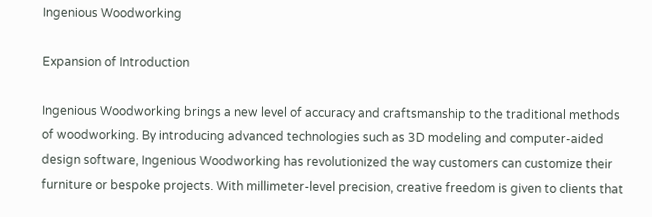Ingenious Woodworking

Expansion of Introduction

Ingenious Woodworking brings a new level of accuracy and craftsmanship to the traditional methods of woodworking. By introducing advanced technologies such as 3D modeling and computer-aided design software, Ingenious Woodworking has revolutionized the way customers can customize their furniture or bespoke projects. With millimeter-level precision, creative freedom is given to clients that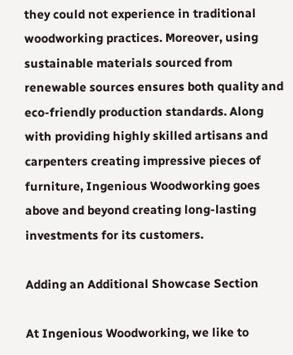they could not experience in traditional woodworking practices. Moreover, using sustainable materials sourced from renewable sources ensures both quality and eco-friendly production standards. Along with providing highly skilled artisans and carpenters creating impressive pieces of furniture, Ingenious Woodworking goes above and beyond creating long-lasting investments for its customers.

Adding an Additional Showcase Section

At Ingenious Woodworking, we like to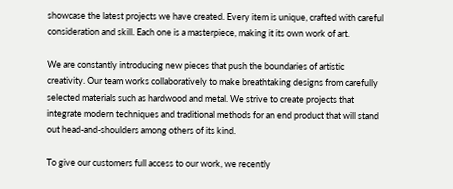showcase the latest projects we have created. Every item is unique, crafted with careful consideration and skill. Each one is a masterpiece, making it its own work of art.

We are constantly introducing new pieces that push the boundaries of artistic creativity. Our team works collaboratively to make breathtaking designs from carefully selected materials such as hardwood and metal. We strive to create projects that integrate modern techniques and traditional methods for an end product that will stand out head-and-shoulders among others of its kind.

To give our customers full access to our work, we recently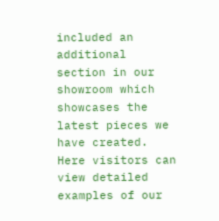included an additional section in our showroom which showcases the latest pieces we have created. Here visitors can view detailed examples of our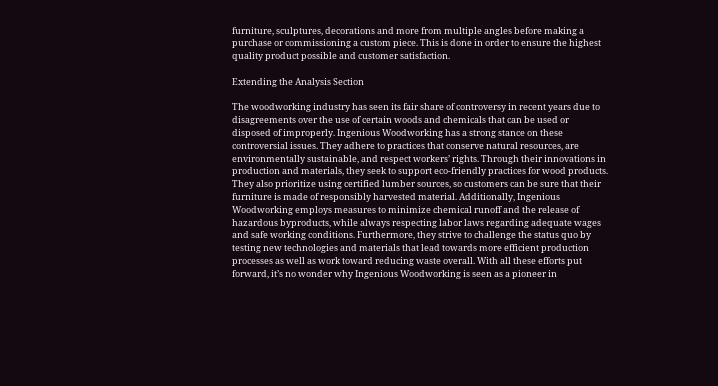furniture, sculptures, decorations and more from multiple angles before making a purchase or commissioning a custom piece. This is done in order to ensure the highest quality product possible and customer satisfaction.

Extending the Analysis Section

The woodworking industry has seen its fair share of controversy in recent years due to disagreements over the use of certain woods and chemicals that can be used or disposed of improperly. Ingenious Woodworking has a strong stance on these controversial issues. They adhere to practices that conserve natural resources, are environmentally sustainable, and respect workers’ rights. Through their innovations in production and materials, they seek to support eco-friendly practices for wood products. They also prioritize using certified lumber sources, so customers can be sure that their furniture is made of responsibly harvested material. Additionally, Ingenious Woodworking employs measures to minimize chemical runoff and the release of hazardous byproducts, while always respecting labor laws regarding adequate wages and safe working conditions. Furthermore, they strive to challenge the status quo by testing new technologies and materials that lead towards more efficient production processes as well as work toward reducing waste overall. With all these efforts put forward, it’s no wonder why Ingenious Woodworking is seen as a pioneer in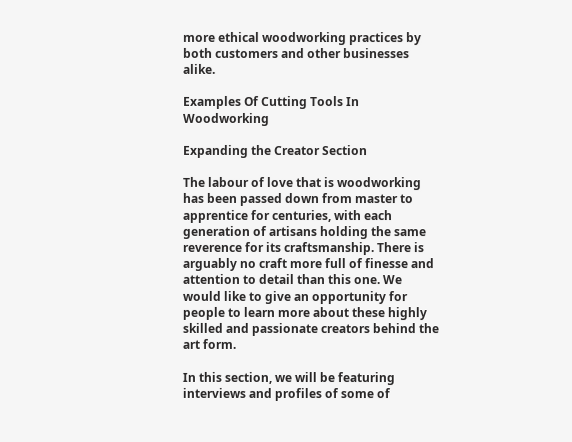more ethical woodworking practices by both customers and other businesses alike.

Examples Of Cutting Tools In Woodworking

Expanding the Creator Section

The labour of love that is woodworking has been passed down from master to apprentice for centuries, with each generation of artisans holding the same reverence for its craftsmanship. There is arguably no craft more full of finesse and attention to detail than this one. We would like to give an opportunity for people to learn more about these highly skilled and passionate creators behind the art form.

In this section, we will be featuring interviews and profiles of some of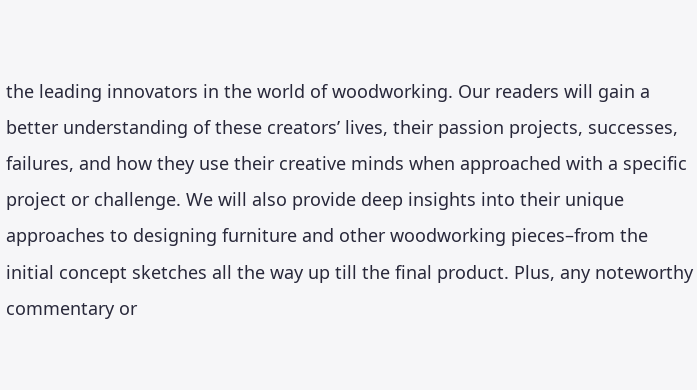the leading innovators in the world of woodworking. Our readers will gain a better understanding of these creators’ lives, their passion projects, successes, failures, and how they use their creative minds when approached with a specific project or challenge. We will also provide deep insights into their unique approaches to designing furniture and other woodworking pieces–from the initial concept sketches all the way up till the final product. Plus, any noteworthy commentary or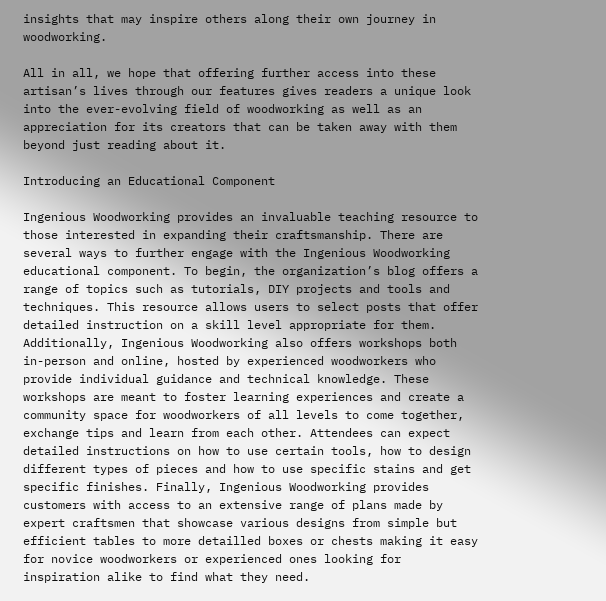insights that may inspire others along their own journey in woodworking.

All in all, we hope that offering further access into these artisan’s lives through our features gives readers a unique look into the ever-evolving field of woodworking as well as an appreciation for its creators that can be taken away with them beyond just reading about it.

Introducing an Educational Component

Ingenious Woodworking provides an invaluable teaching resource to those interested in expanding their craftsmanship. There are several ways to further engage with the Ingenious Woodworking educational component. To begin, the organization’s blog offers a range of topics such as tutorials, DIY projects and tools and techniques. This resource allows users to select posts that offer detailed instruction on a skill level appropriate for them. Additionally, Ingenious Woodworking also offers workshops both in-person and online, hosted by experienced woodworkers who provide individual guidance and technical knowledge. These workshops are meant to foster learning experiences and create a community space for woodworkers of all levels to come together, exchange tips and learn from each other. Attendees can expect detailed instructions on how to use certain tools, how to design different types of pieces and how to use specific stains and get specific finishes. Finally, Ingenious Woodworking provides customers with access to an extensive range of plans made by expert craftsmen that showcase various designs from simple but efficient tables to more detailled boxes or chests making it easy for novice woodworkers or experienced ones looking for inspiration alike to find what they need.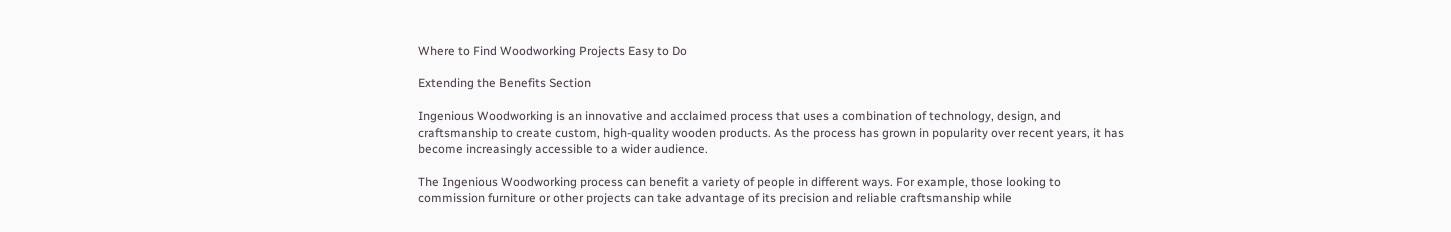Where to Find Woodworking Projects Easy to Do

Extending the Benefits Section

Ingenious Woodworking is an innovative and acclaimed process that uses a combination of technology, design, and craftsmanship to create custom, high-quality wooden products. As the process has grown in popularity over recent years, it has become increasingly accessible to a wider audience.

The Ingenious Woodworking process can benefit a variety of people in different ways. For example, those looking to commission furniture or other projects can take advantage of its precision and reliable craftsmanship while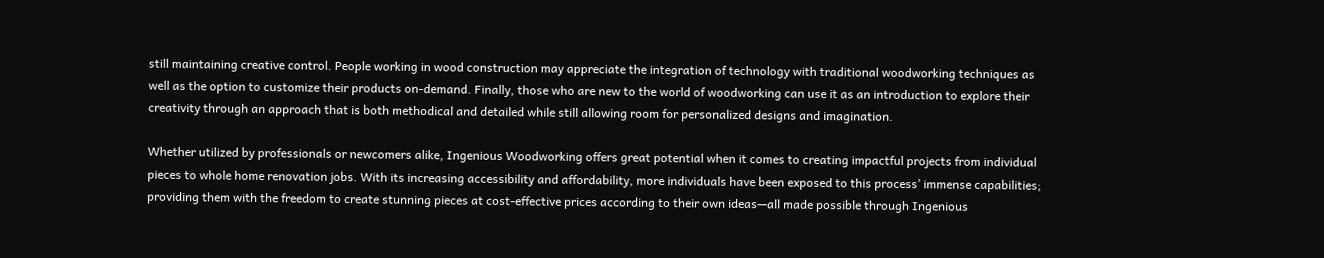still maintaining creative control. People working in wood construction may appreciate the integration of technology with traditional woodworking techniques as well as the option to customize their products on-demand. Finally, those who are new to the world of woodworking can use it as an introduction to explore their creativity through an approach that is both methodical and detailed while still allowing room for personalized designs and imagination.

Whether utilized by professionals or newcomers alike, Ingenious Woodworking offers great potential when it comes to creating impactful projects from individual pieces to whole home renovation jobs. With its increasing accessibility and affordability, more individuals have been exposed to this process’ immense capabilities; providing them with the freedom to create stunning pieces at cost-effective prices according to their own ideas—all made possible through Ingenious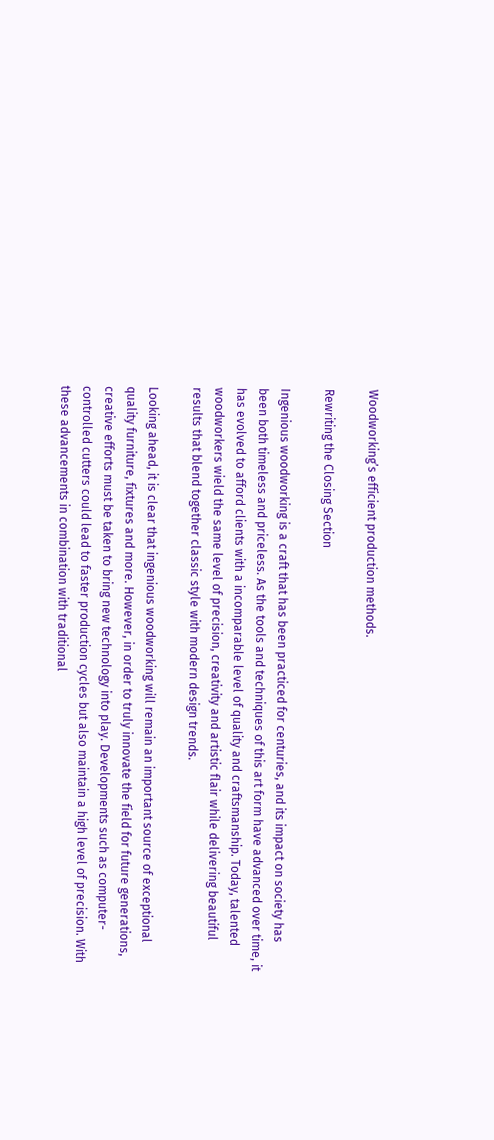Woodworking’s efficient production methods.

Rewriting the Closing Section

Ingenious woodworking is a craft that has been practiced for centuries, and its impact on society has been both timeless and priceless. As the tools and techniques of this art form have advanced over time, it has evolved to afford clients with a incomparable level of quality and craftsmanship. Today, talented woodworkers wield the same level of precision, creativity and artistic flair while delivering beautiful results that blend together classic style with modern design trends.

Looking ahead, it is clear that ingenious woodworking will remain an important source of exceptional quality furniture, fixtures and more. However, in order to truly innovate the field for future generations, creative efforts must be taken to bring new technology into play. Developments such as computer-controlled cutters could lead to faster production cycles but also maintain a high level of precision. With these advancements in combination with traditional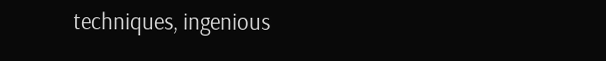techniques, ingenious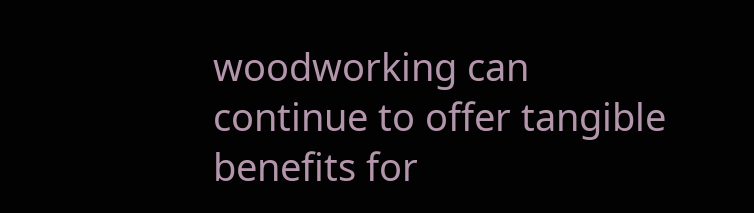woodworking can continue to offer tangible benefits for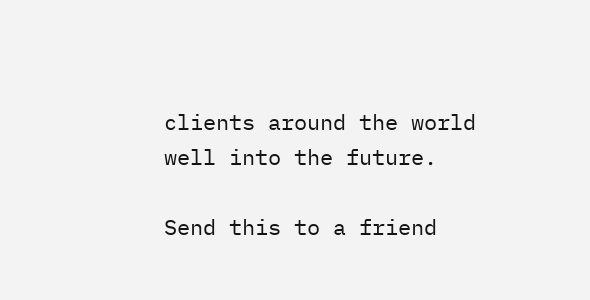clients around the world well into the future.

Send this to a friend